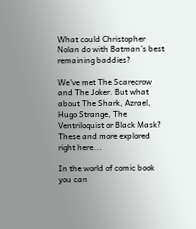What could Christopher Nolan do with Batman’s best remaining baddies?

We've met The Scarecrow and The Joker. But what about The Shark, Azrael, Hugo Strange, The Ventriloquist or Black Mask? These and more explored right here...

In the world of comic book you can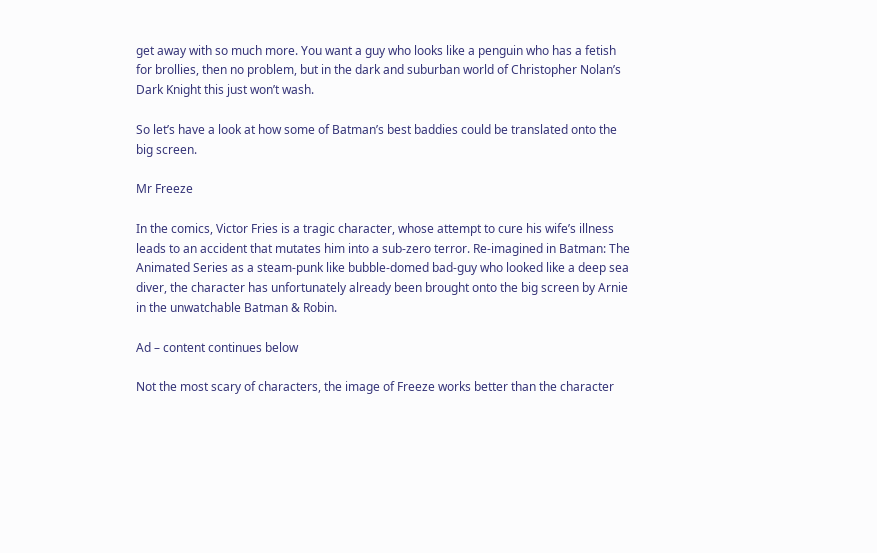get away with so much more. You want a guy who looks like a penguin who has a fetish for brollies, then no problem, but in the dark and suburban world of Christopher Nolan’s Dark Knight this just won’t wash.

So let’s have a look at how some of Batman’s best baddies could be translated onto the big screen.

Mr Freeze

In the comics, Victor Fries is a tragic character, whose attempt to cure his wife’s illness leads to an accident that mutates him into a sub-zero terror. Re-imagined in Batman: The Animated Series as a steam-punk like bubble-domed bad-guy who looked like a deep sea diver, the character has unfortunately already been brought onto the big screen by Arnie in the unwatchable Batman & Robin.

Ad – content continues below

Not the most scary of characters, the image of Freeze works better than the character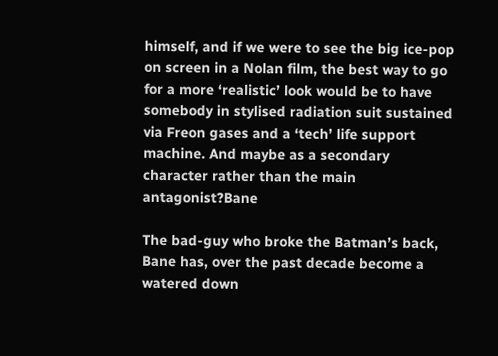himself, and if we were to see the big ice-pop on screen in a Nolan film, the best way to go for a more ‘realistic’ look would be to have somebody in stylised radiation suit sustained via Freon gases and a ‘tech’ life support machine. And maybe as a secondary character rather than the main antagonist?Bane

The bad-guy who broke the Batman’s back, Bane has, over the past decade become a watered down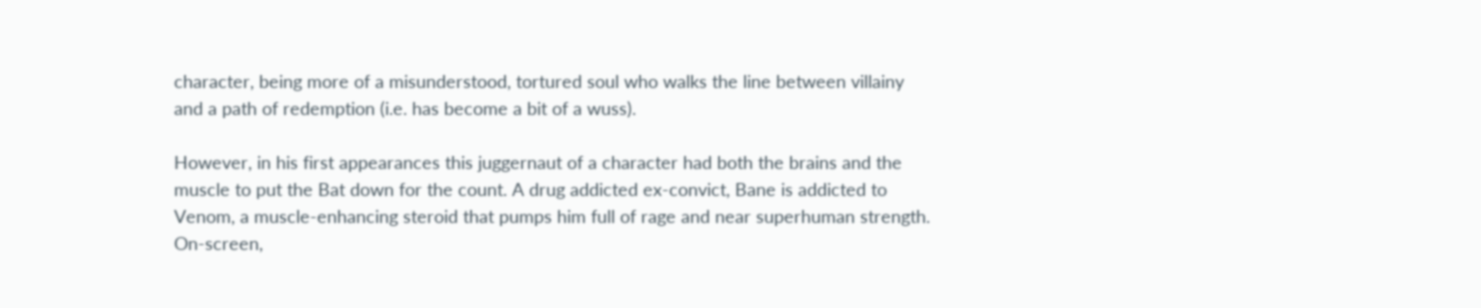character, being more of a misunderstood, tortured soul who walks the line between villainy and a path of redemption (i.e. has become a bit of a wuss).

However, in his first appearances this juggernaut of a character had both the brains and the muscle to put the Bat down for the count. A drug addicted ex-convict, Bane is addicted to Venom, a muscle-enhancing steroid that pumps him full of rage and near superhuman strength. On-screen,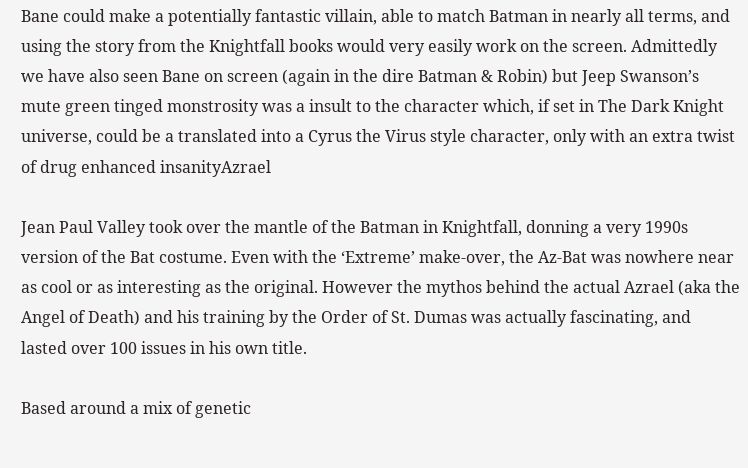Bane could make a potentially fantastic villain, able to match Batman in nearly all terms, and using the story from the Knightfall books would very easily work on the screen. Admittedly we have also seen Bane on screen (again in the dire Batman & Robin) but Jeep Swanson’s mute green tinged monstrosity was a insult to the character which, if set in The Dark Knight universe, could be a translated into a Cyrus the Virus style character, only with an extra twist of drug enhanced insanityAzrael

Jean Paul Valley took over the mantle of the Batman in Knightfall, donning a very 1990s version of the Bat costume. Even with the ‘Extreme’ make-over, the Az-Bat was nowhere near as cool or as interesting as the original. However the mythos behind the actual Azrael (aka the Angel of Death) and his training by the Order of St. Dumas was actually fascinating, and lasted over 100 issues in his own title.

Based around a mix of genetic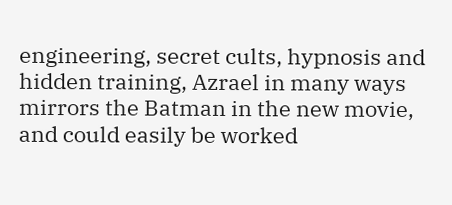engineering, secret cults, hypnosis and hidden training, Azrael in many ways mirrors the Batman in the new movie, and could easily be worked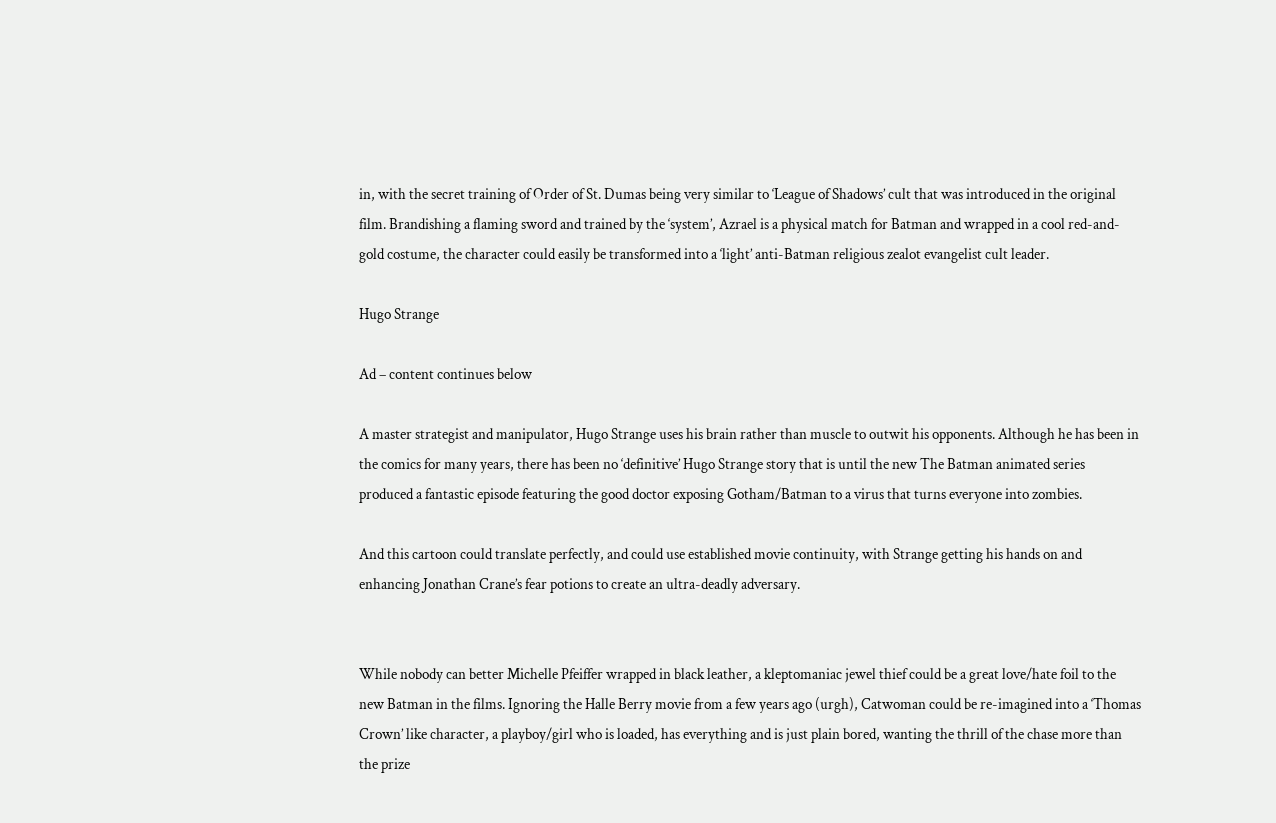in, with the secret training of Order of St. Dumas being very similar to ‘League of Shadows’ cult that was introduced in the original film. Brandishing a flaming sword and trained by the ‘system’, Azrael is a physical match for Batman and wrapped in a cool red-and-gold costume, the character could easily be transformed into a ‘light’ anti-Batman religious zealot evangelist cult leader.

Hugo Strange

Ad – content continues below

A master strategist and manipulator, Hugo Strange uses his brain rather than muscle to outwit his opponents. Although he has been in the comics for many years, there has been no ‘definitive’ Hugo Strange story that is until the new The Batman animated series produced a fantastic episode featuring the good doctor exposing Gotham/Batman to a virus that turns everyone into zombies.

And this cartoon could translate perfectly, and could use established movie continuity, with Strange getting his hands on and enhancing Jonathan Crane’s fear potions to create an ultra-deadly adversary.


While nobody can better Michelle Pfeiffer wrapped in black leather, a kleptomaniac jewel thief could be a great love/hate foil to the new Batman in the films. Ignoring the Halle Berry movie from a few years ago (urgh), Catwoman could be re-imagined into a ‘Thomas Crown’ like character, a playboy/girl who is loaded, has everything and is just plain bored, wanting the thrill of the chase more than the prize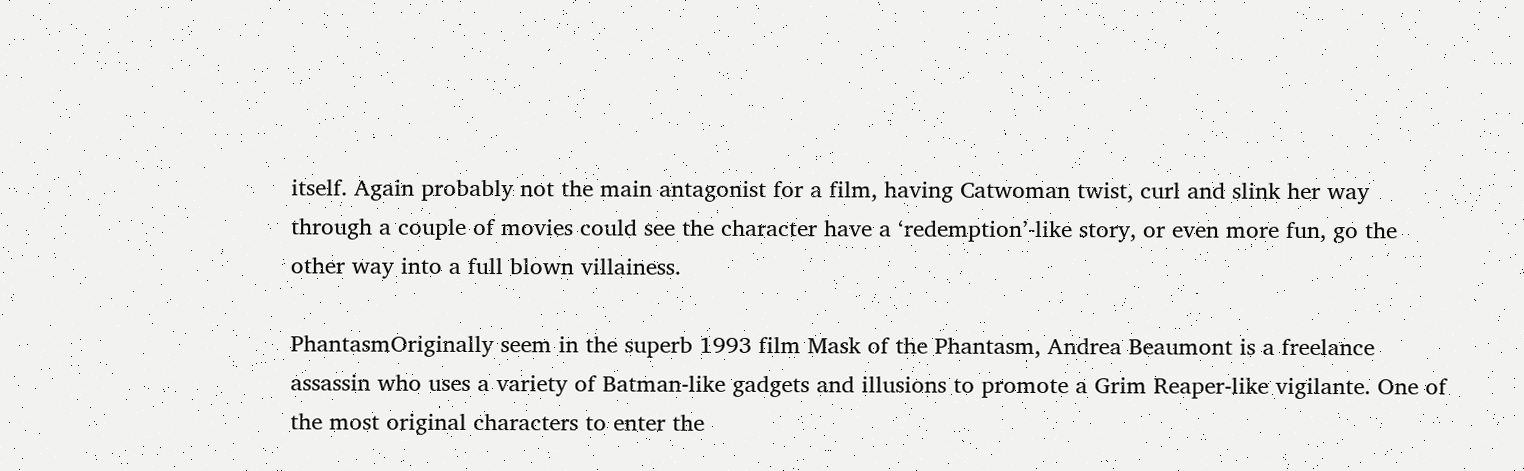itself. Again probably not the main antagonist for a film, having Catwoman twist, curl and slink her way through a couple of movies could see the character have a ‘redemption’-like story, or even more fun, go the other way into a full blown villainess.

PhantasmOriginally seem in the superb 1993 film Mask of the Phantasm, Andrea Beaumont is a freelance assassin who uses a variety of Batman-like gadgets and illusions to promote a Grim Reaper-like vigilante. One of the most original characters to enter the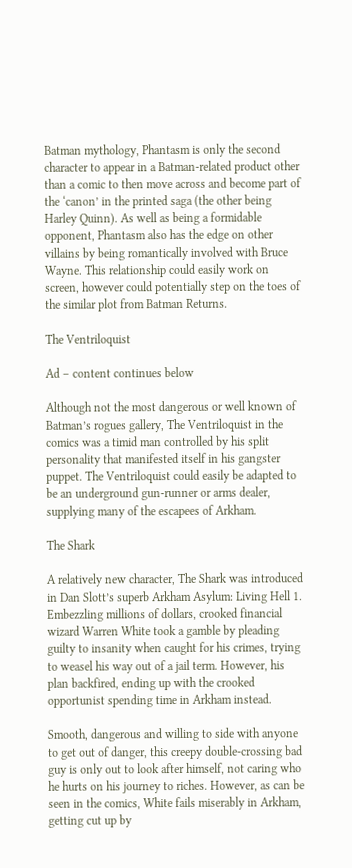Batman mythology, Phantasm is only the second character to appear in a Batman-related product other than a comic to then move across and become part of the ‘canon’ in the printed saga (the other being Harley Quinn). As well as being a formidable opponent, Phantasm also has the edge on other villains by being romantically involved with Bruce Wayne. This relationship could easily work on screen, however could potentially step on the toes of the similar plot from Batman Returns.

The Ventriloquist

Ad – content continues below

Although not the most dangerous or well known of Batman’s rogues gallery, The Ventriloquist in the comics was a timid man controlled by his split personality that manifested itself in his gangster puppet. The Ventriloquist could easily be adapted to be an underground gun-runner or arms dealer, supplying many of the escapees of Arkham.

The Shark

A relatively new character, The Shark was introduced in Dan Slott’s superb Arkham Asylum: Living Hell 1. Embezzling millions of dollars, crooked financial wizard Warren White took a gamble by pleading guilty to insanity when caught for his crimes, trying to weasel his way out of a jail term. However, his plan backfired, ending up with the crooked opportunist spending time in Arkham instead.

Smooth, dangerous and willing to side with anyone to get out of danger, this creepy double-crossing bad guy is only out to look after himself, not caring who he hurts on his journey to riches. However, as can be seen in the comics, White fails miserably in Arkham, getting cut up by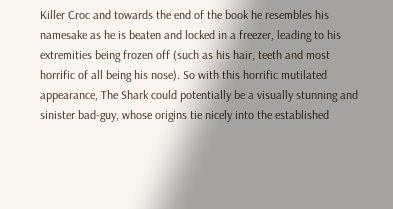Killer Croc and towards the end of the book he resembles his namesake as he is beaten and locked in a freezer, leading to his extremities being frozen off (such as his hair, teeth and most horrific of all being his nose). So with this horrific mutilated appearance, The Shark could potentially be a visually stunning and sinister bad-guy, whose origins tie nicely into the established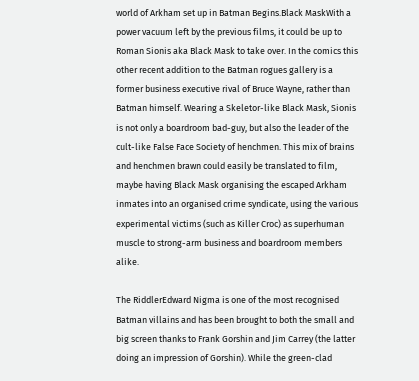world of Arkham set up in Batman Begins.Black MaskWith a power vacuum left by the previous films, it could be up to Roman Sionis aka Black Mask to take over. In the comics this other recent addition to the Batman rogues gallery is a former business executive rival of Bruce Wayne, rather than Batman himself. Wearing a Skeletor-like Black Mask, Sionis is not only a boardroom bad-guy, but also the leader of the cult-like False Face Society of henchmen. This mix of brains and henchmen brawn could easily be translated to film, maybe having Black Mask organising the escaped Arkham inmates into an organised crime syndicate, using the various experimental victims (such as Killer Croc) as superhuman muscle to strong-arm business and boardroom members alike.

The RiddlerEdward Nigma is one of the most recognised Batman villains and has been brought to both the small and big screen thanks to Frank Gorshin and Jim Carrey (the latter doing an impression of Gorshin). While the green-clad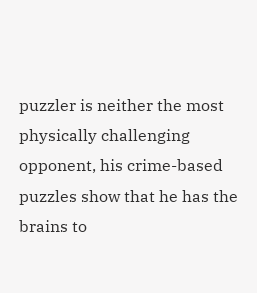puzzler is neither the most physically challenging opponent, his crime-based puzzles show that he has the brains to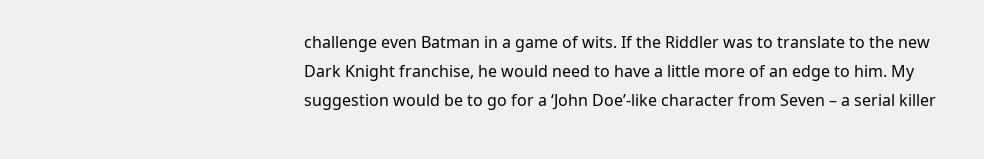challenge even Batman in a game of wits. If the Riddler was to translate to the new Dark Knight franchise, he would need to have a little more of an edge to him. My suggestion would be to go for a ‘John Doe’-like character from Seven – a serial killer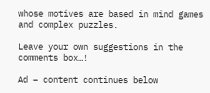whose motives are based in mind games and complex puzzles.

Leave your own suggestions in the comments box…!

Ad – content continues below